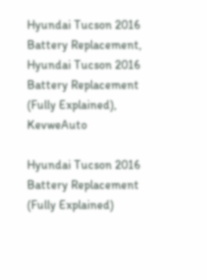Hyundai Tucson 2016 Battery Replacement, Hyundai Tucson 2016 Battery Replacement (Fully Explained), KevweAuto

Hyundai Tucson 2016 Battery Replacement (Fully Explained)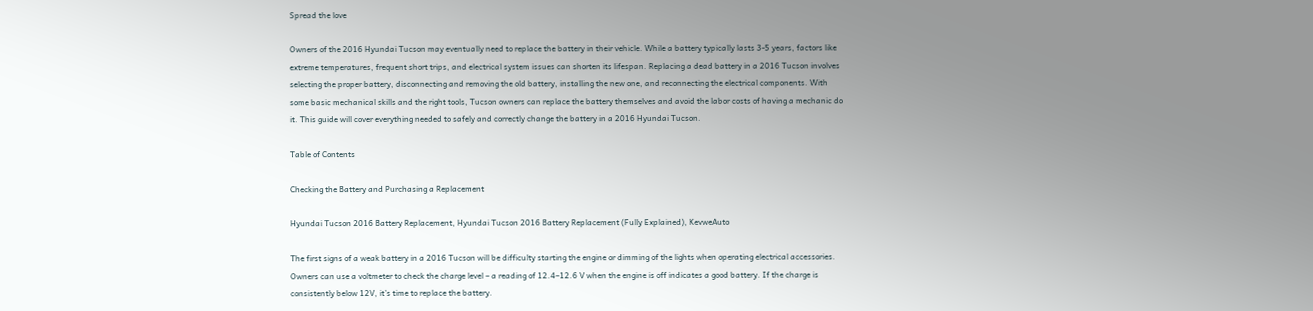Spread the love

Owners of the 2016 Hyundai Tucson may eventually need to replace the battery in their vehicle. While a battery typically lasts 3-5 years, factors like extreme temperatures, frequent short trips, and electrical system issues can shorten its lifespan. Replacing a dead battery in a 2016 Tucson involves selecting the proper battery, disconnecting and removing the old battery, installing the new one, and reconnecting the electrical components. With some basic mechanical skills and the right tools, Tucson owners can replace the battery themselves and avoid the labor costs of having a mechanic do it. This guide will cover everything needed to safely and correctly change the battery in a 2016 Hyundai Tucson.

Table of Contents

Checking the Battery and Purchasing a Replacement

Hyundai Tucson 2016 Battery Replacement, Hyundai Tucson 2016 Battery Replacement (Fully Explained), KevweAuto

The first signs of a weak battery in a 2016 Tucson will be difficulty starting the engine or dimming of the lights when operating electrical accessories. Owners can use a voltmeter to check the charge level – a reading of 12.4–12.6 V when the engine is off indicates a good battery. If the charge is consistently below 12V, it’s time to replace the battery.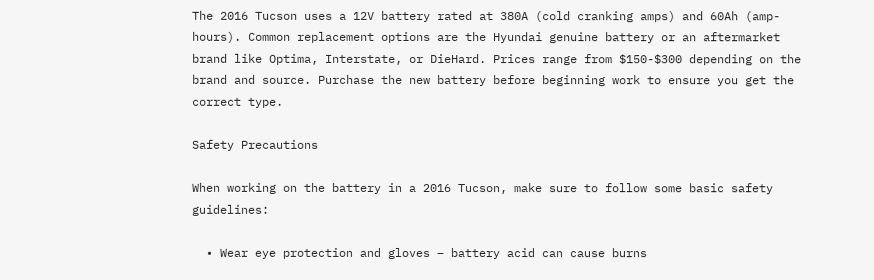The 2016 Tucson uses a 12V battery rated at 380A (cold cranking amps) and 60Ah (amp-hours). Common replacement options are the Hyundai genuine battery or an aftermarket brand like Optima, Interstate, or DieHard. Prices range from $150-$300 depending on the brand and source. Purchase the new battery before beginning work to ensure you get the correct type.

Safety Precautions

When working on the battery in a 2016 Tucson, make sure to follow some basic safety guidelines:

  • Wear eye protection and gloves – battery acid can cause burns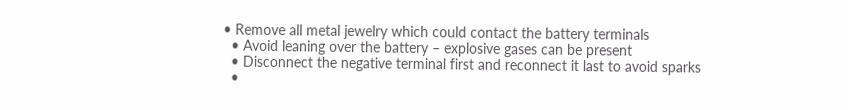• Remove all metal jewelry which could contact the battery terminals
  • Avoid leaning over the battery – explosive gases can be present
  • Disconnect the negative terminal first and reconnect it last to avoid sparks
  •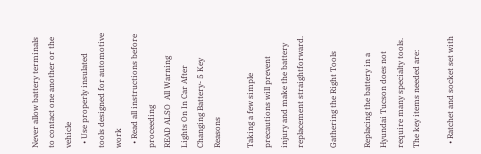Never allow battery terminals to contact one another or the vehicle
  • Use properly insulated tools designed for automotive work
  • Read all instructions before proceeding
READ ALSO  All Warning Lights On In Car After Changing Battery- 5 Key Reasons

Taking a few simple precautions will prevent injury and make the battery replacement straightforward.

Gathering the Right Tools

Replacing the battery in a Hyundai Tucson does not require many specialty tools. The key items needed are:

  • Ratchet and socket set with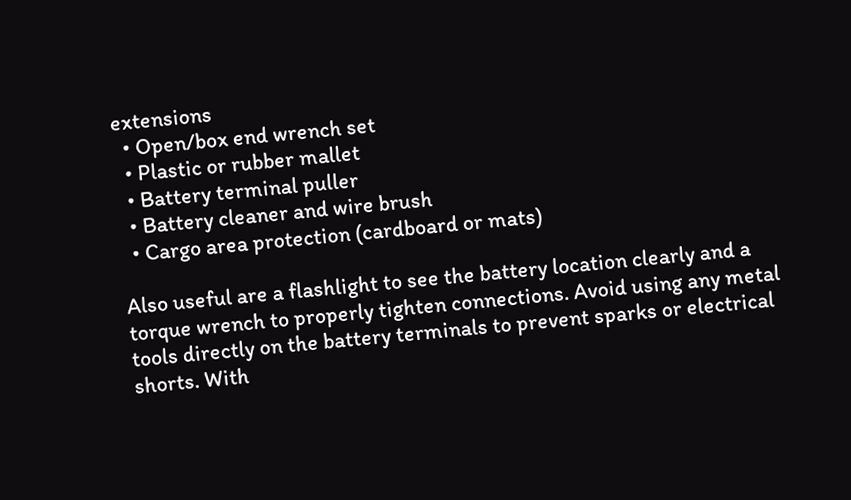extensions
  • Open/box end wrench set
  • Plastic or rubber mallet
  • Battery terminal puller
  • Battery cleaner and wire brush
  • Cargo area protection (cardboard or mats)

Also useful are a flashlight to see the battery location clearly and a torque wrench to properly tighten connections. Avoid using any metal tools directly on the battery terminals to prevent sparks or electrical shorts. With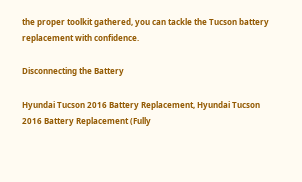the proper toolkit gathered, you can tackle the Tucson battery replacement with confidence.

Disconnecting the Battery

Hyundai Tucson 2016 Battery Replacement, Hyundai Tucson 2016 Battery Replacement (Fully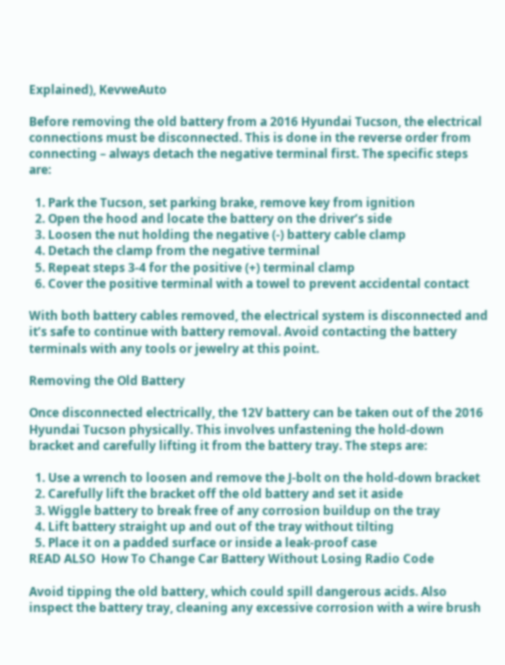Explained), KevweAuto

Before removing the old battery from a 2016 Hyundai Tucson, the electrical connections must be disconnected. This is done in the reverse order from connecting – always detach the negative terminal first. The specific steps are:

  1. Park the Tucson, set parking brake, remove key from ignition
  2. Open the hood and locate the battery on the driver’s side
  3. Loosen the nut holding the negative (-) battery cable clamp
  4. Detach the clamp from the negative terminal
  5. Repeat steps 3-4 for the positive (+) terminal clamp
  6. Cover the positive terminal with a towel to prevent accidental contact

With both battery cables removed, the electrical system is disconnected and it’s safe to continue with battery removal. Avoid contacting the battery terminals with any tools or jewelry at this point.

Removing the Old Battery

Once disconnected electrically, the 12V battery can be taken out of the 2016 Hyundai Tucson physically. This involves unfastening the hold-down bracket and carefully lifting it from the battery tray. The steps are:

  1. Use a wrench to loosen and remove the J-bolt on the hold-down bracket
  2. Carefully lift the bracket off the old battery and set it aside
  3. Wiggle battery to break free of any corrosion buildup on the tray
  4. Lift battery straight up and out of the tray without tilting
  5. Place it on a padded surface or inside a leak-proof case
READ ALSO  How To Change Car Battery Without Losing Radio Code

Avoid tipping the old battery, which could spill dangerous acids. Also inspect the battery tray, cleaning any excessive corrosion with a wire brush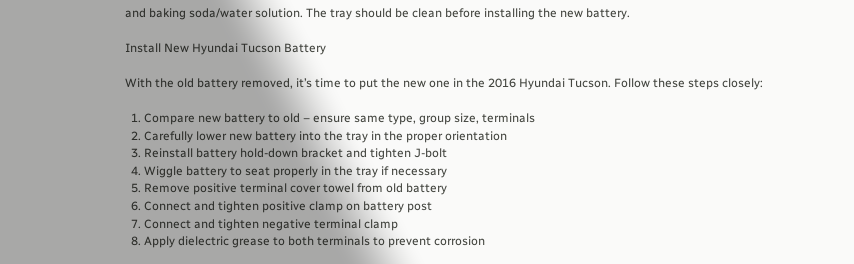and baking soda/water solution. The tray should be clean before installing the new battery.

Install New Hyundai Tucson Battery

With the old battery removed, it’s time to put the new one in the 2016 Hyundai Tucson. Follow these steps closely:

  1. Compare new battery to old – ensure same type, group size, terminals
  2. Carefully lower new battery into the tray in the proper orientation
  3. Reinstall battery hold-down bracket and tighten J-bolt
  4. Wiggle battery to seat properly in the tray if necessary
  5. Remove positive terminal cover towel from old battery
  6. Connect and tighten positive clamp on battery post
  7. Connect and tighten negative terminal clamp
  8. Apply dielectric grease to both terminals to prevent corrosion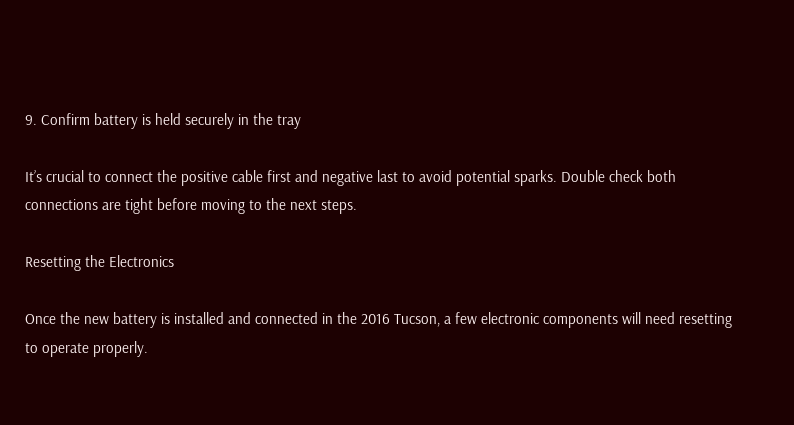9. Confirm battery is held securely in the tray

It’s crucial to connect the positive cable first and negative last to avoid potential sparks. Double check both connections are tight before moving to the next steps.

Resetting the Electronics

Once the new battery is installed and connected in the 2016 Tucson, a few electronic components will need resetting to operate properly.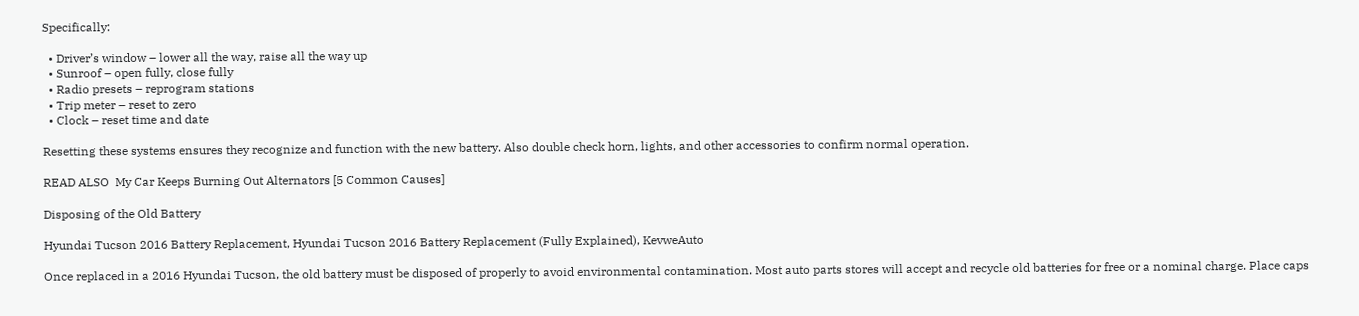Specifically:

  • Driver’s window – lower all the way, raise all the way up
  • Sunroof – open fully, close fully
  • Radio presets – reprogram stations
  • Trip meter – reset to zero
  • Clock – reset time and date

Resetting these systems ensures they recognize and function with the new battery. Also double check horn, lights, and other accessories to confirm normal operation.

READ ALSO  My Car Keeps Burning Out Alternators [5 Common Causes]

Disposing of the Old Battery

Hyundai Tucson 2016 Battery Replacement, Hyundai Tucson 2016 Battery Replacement (Fully Explained), KevweAuto

Once replaced in a 2016 Hyundai Tucson, the old battery must be disposed of properly to avoid environmental contamination. Most auto parts stores will accept and recycle old batteries for free or a nominal charge. Place caps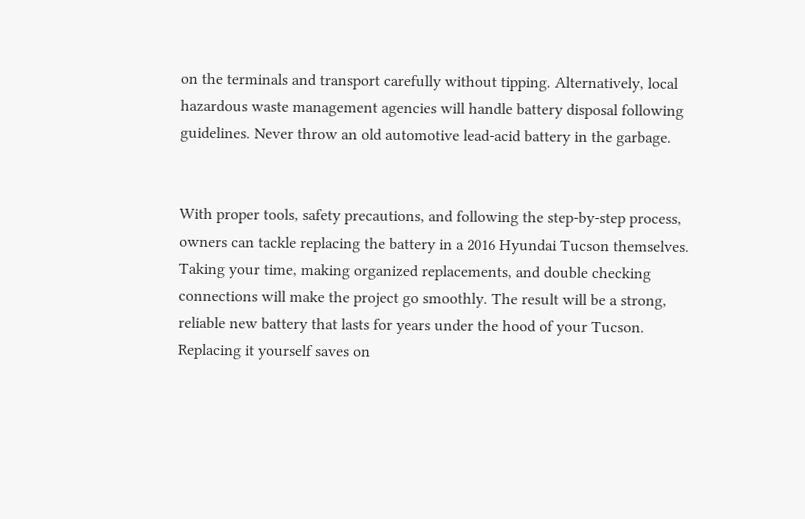on the terminals and transport carefully without tipping. Alternatively, local hazardous waste management agencies will handle battery disposal following guidelines. Never throw an old automotive lead-acid battery in the garbage.


With proper tools, safety precautions, and following the step-by-step process, owners can tackle replacing the battery in a 2016 Hyundai Tucson themselves. Taking your time, making organized replacements, and double checking connections will make the project go smoothly. The result will be a strong, reliable new battery that lasts for years under the hood of your Tucson. Replacing it yourself saves on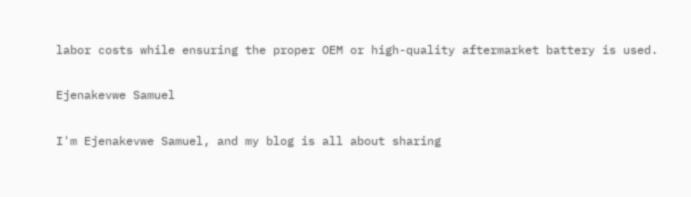labor costs while ensuring the proper OEM or high-quality aftermarket battery is used.

Ejenakevwe Samuel

I'm Ejenakevwe Samuel, and my blog is all about sharing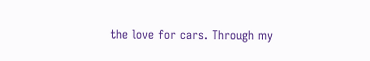the love for cars. Through my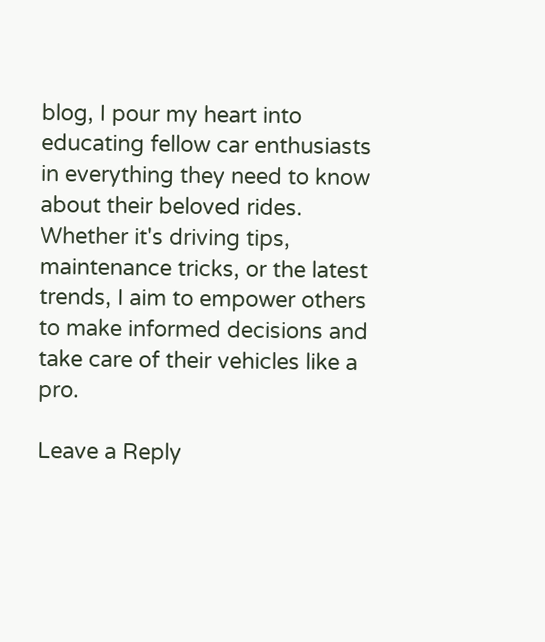blog, I pour my heart into educating fellow car enthusiasts in everything they need to know about their beloved rides. Whether it's driving tips, maintenance tricks, or the latest trends, I aim to empower others to make informed decisions and take care of their vehicles like a pro.

Leave a Reply